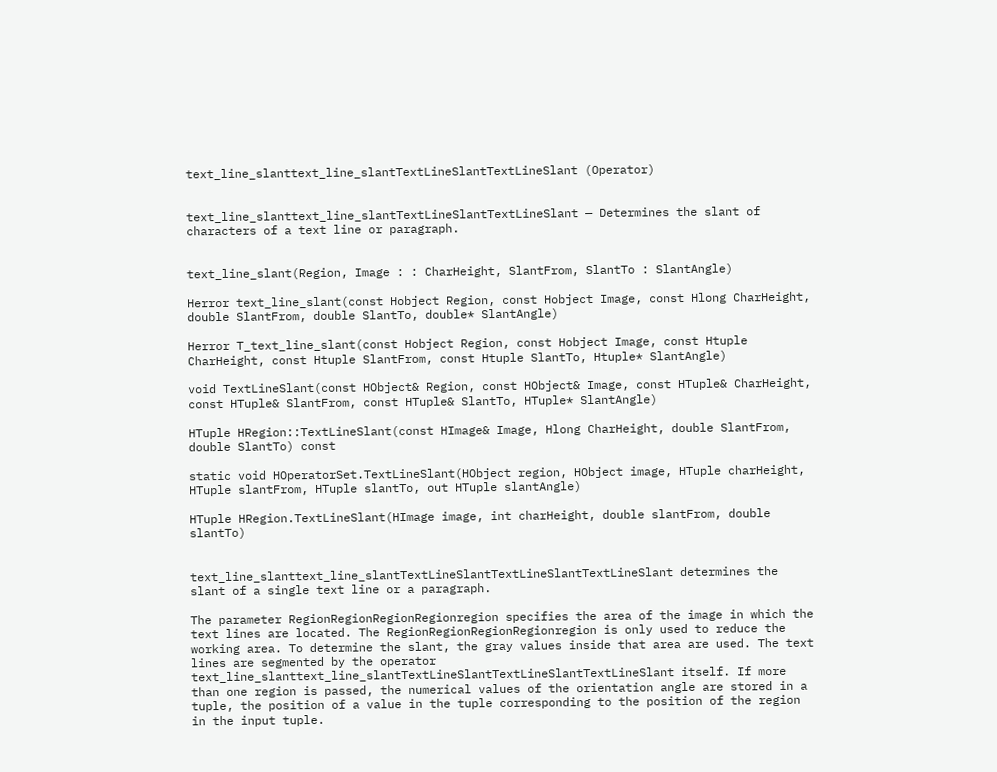text_line_slanttext_line_slantTextLineSlantTextLineSlant (Operator)


text_line_slanttext_line_slantTextLineSlantTextLineSlant — Determines the slant of characters of a text line or paragraph.


text_line_slant(Region, Image : : CharHeight, SlantFrom, SlantTo : SlantAngle)

Herror text_line_slant(const Hobject Region, const Hobject Image, const Hlong CharHeight, double SlantFrom, double SlantTo, double* SlantAngle)

Herror T_text_line_slant(const Hobject Region, const Hobject Image, const Htuple CharHeight, const Htuple SlantFrom, const Htuple SlantTo, Htuple* SlantAngle)

void TextLineSlant(const HObject& Region, const HObject& Image, const HTuple& CharHeight, const HTuple& SlantFrom, const HTuple& SlantTo, HTuple* SlantAngle)

HTuple HRegion::TextLineSlant(const HImage& Image, Hlong CharHeight, double SlantFrom, double SlantTo) const

static void HOperatorSet.TextLineSlant(HObject region, HObject image, HTuple charHeight, HTuple slantFrom, HTuple slantTo, out HTuple slantAngle)

HTuple HRegion.TextLineSlant(HImage image, int charHeight, double slantFrom, double slantTo)


text_line_slanttext_line_slantTextLineSlantTextLineSlantTextLineSlant determines the slant of a single text line or a paragraph.

The parameter RegionRegionRegionRegionregion specifies the area of the image in which the text lines are located. The RegionRegionRegionRegionregion is only used to reduce the working area. To determine the slant, the gray values inside that area are used. The text lines are segmented by the operator text_line_slanttext_line_slantTextLineSlantTextLineSlantTextLineSlant itself. If more than one region is passed, the numerical values of the orientation angle are stored in a tuple, the position of a value in the tuple corresponding to the position of the region in the input tuple.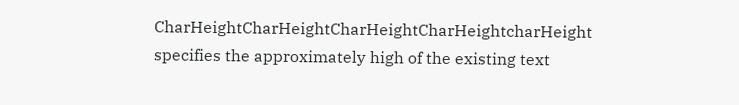CharHeightCharHeightCharHeightCharHeightcharHeight specifies the approximately high of the existing text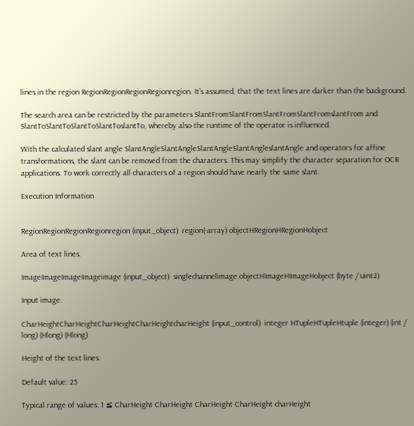lines in the region RegionRegionRegionRegionregion. It's assumed, that the text lines are darker than the background.

The search area can be restricted by the parameters SlantFromSlantFromSlantFromSlantFromslantFrom and SlantToSlantToSlantToSlantToslantTo, whereby also the runtime of the operator is influenced.

With the calculated slant angle SlantAngleSlantAngleSlantAngleSlantAngleslantAngle and operators for affine transformations, the slant can be removed from the characters. This may simplify the character separation for OCR applications. To work correctly all characters of a region should have nearly the same slant.

Execution Information


RegionRegionRegionRegionregion (input_object)  region(-array) objectHRegionHRegionHobject

Area of text lines.

ImageImageImageImageimage (input_object)  singlechannelimage objectHImageHImageHobject (byte / uint2)

Input image.

CharHeightCharHeightCharHeightCharHeightcharHeight (input_control)  integer HTupleHTupleHtuple (integer) (int / long) (Hlong) (Hlong)

Height of the text lines.

Default value: 25

Typical range of values: 1 ≤ CharHeight CharHeight CharHeight CharHeight charHeight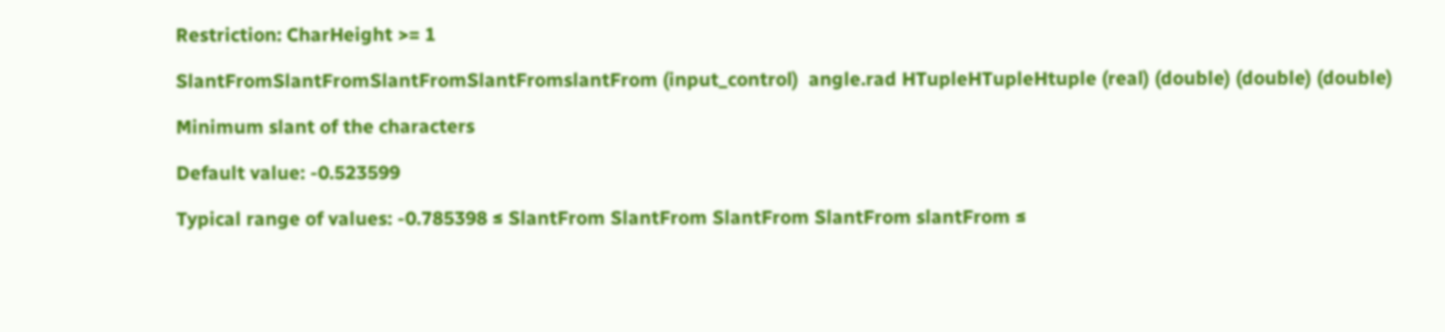Restriction: CharHeight >= 1

SlantFromSlantFromSlantFromSlantFromslantFrom (input_control)  angle.rad HTupleHTupleHtuple (real) (double) (double) (double)

Minimum slant of the characters

Default value: -0.523599

Typical range of values: -0.785398 ≤ SlantFrom SlantFrom SlantFrom SlantFrom slantFrom ≤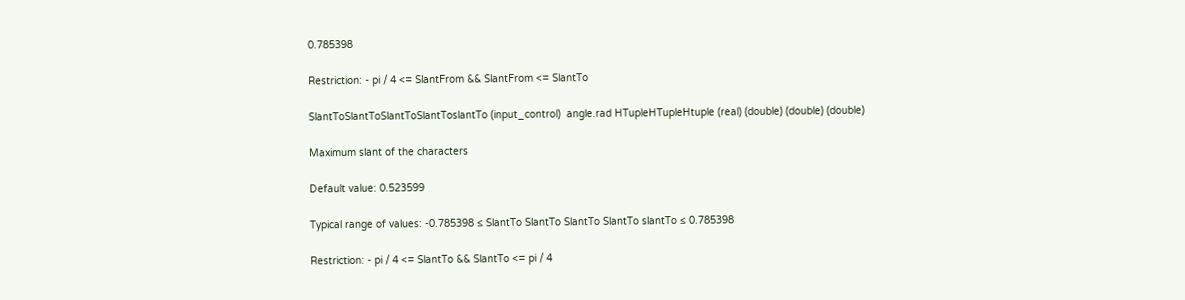0.785398

Restriction: - pi / 4 <= SlantFrom && SlantFrom <= SlantTo

SlantToSlantToSlantToSlantToslantTo (input_control)  angle.rad HTupleHTupleHtuple (real) (double) (double) (double)

Maximum slant of the characters

Default value: 0.523599

Typical range of values: -0.785398 ≤ SlantTo SlantTo SlantTo SlantTo slantTo ≤ 0.785398

Restriction: - pi / 4 <= SlantTo && SlantTo <= pi / 4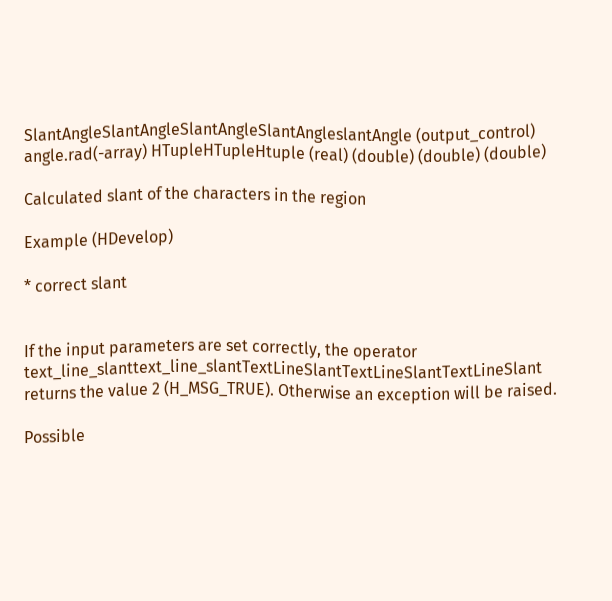SlantAngleSlantAngleSlantAngleSlantAngleslantAngle (output_control)  angle.rad(-array) HTupleHTupleHtuple (real) (double) (double) (double)

Calculated slant of the characters in the region

Example (HDevelop)

* correct slant


If the input parameters are set correctly, the operator text_line_slanttext_line_slantTextLineSlantTextLineSlantTextLineSlant returns the value 2 (H_MSG_TRUE). Otherwise an exception will be raised.

Possible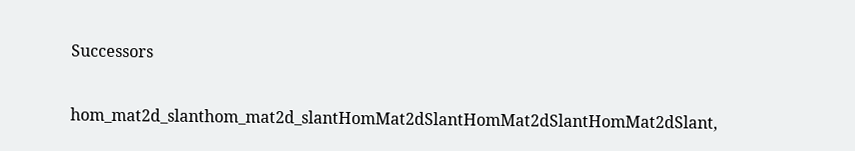Successors

hom_mat2d_slanthom_mat2d_slantHomMat2dSlantHomMat2dSlantHomMat2dSlant,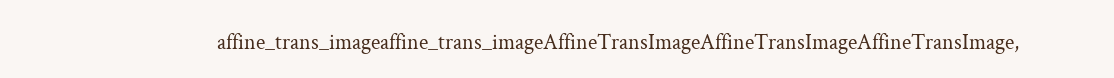affine_trans_imageaffine_trans_imageAffineTransImageAffineTransImageAffineTransImage,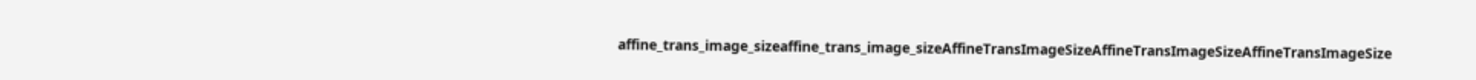affine_trans_image_sizeaffine_trans_image_sizeAffineTransImageSizeAffineTransImageSizeAffineTransImageSize